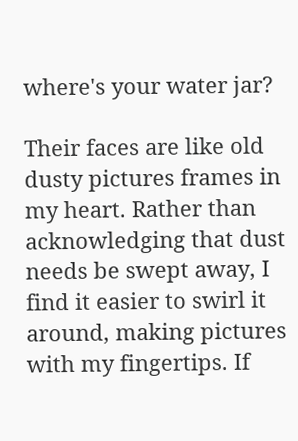where's your water jar?

Their faces are like old dusty pictures frames in my heart. Rather than acknowledging that dust needs be swept away, I find it easier to swirl it around, making pictures with my fingertips. If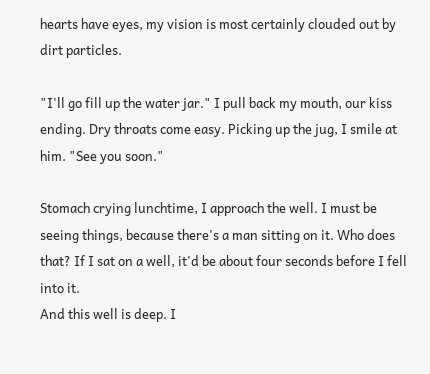hearts have eyes, my vision is most certainly clouded out by dirt particles.

"I'll go fill up the water jar." I pull back my mouth, our kiss ending. Dry throats come easy. Picking up the jug, I smile at him. "See you soon."

Stomach crying lunchtime, I approach the well. I must be seeing things, because there's a man sitting on it. Who does that? If I sat on a well, it'd be about four seconds before I fell into it.
And this well is deep. I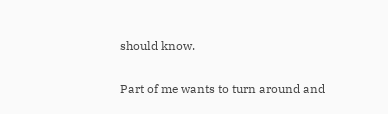should know.

Part of me wants to turn around and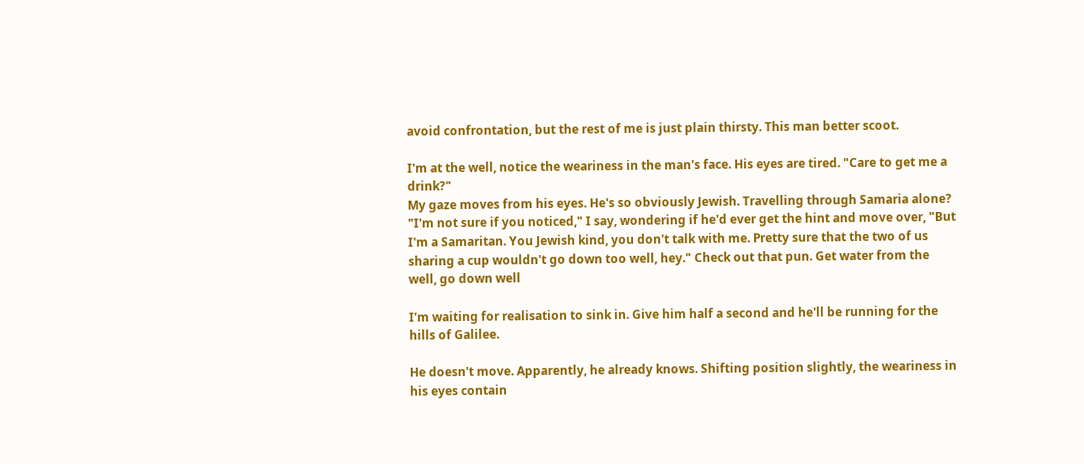avoid confrontation, but the rest of me is just plain thirsty. This man better scoot.

I'm at the well, notice the weariness in the man's face. His eyes are tired. "Care to get me a drink?"
My gaze moves from his eyes. He's so obviously Jewish. Travelling through Samaria alone?
"I'm not sure if you noticed," I say, wondering if he'd ever get the hint and move over, "But I'm a Samaritan. You Jewish kind, you don't talk with me. Pretty sure that the two of us sharing a cup wouldn't go down too well, hey." Check out that pun. Get water from the well, go down well

I'm waiting for realisation to sink in. Give him half a second and he'll be running for the hills of Galilee.

He doesn't move. Apparently, he already knows. Shifting position slightly, the weariness in his eyes contain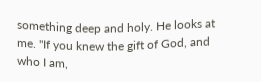something deep and holy. He looks at me. "If you knew the gift of God, and who I am,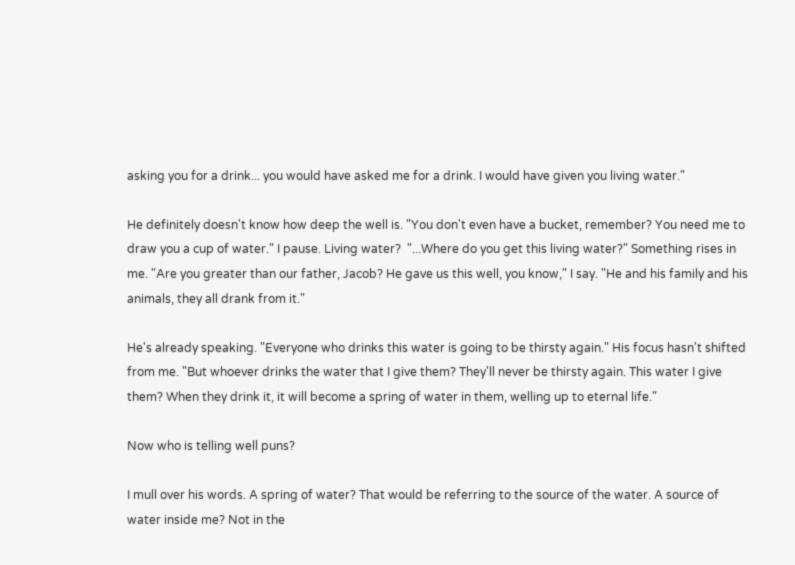asking you for a drink... you would have asked me for a drink. I would have given you living water."

He definitely doesn't know how deep the well is. "You don't even have a bucket, remember? You need me to draw you a cup of water." I pause. Living water?  "...Where do you get this living water?" Something rises in me. "Are you greater than our father, Jacob? He gave us this well, you know," I say. "He and his family and his animals, they all drank from it."

He's already speaking. "Everyone who drinks this water is going to be thirsty again." His focus hasn't shifted from me. "But whoever drinks the water that I give them? They'll never be thirsty again. This water I give them? When they drink it, it will become a spring of water in them, welling up to eternal life."

Now who is telling well puns?

I mull over his words. A spring of water? That would be referring to the source of the water. A source of water inside me? Not in the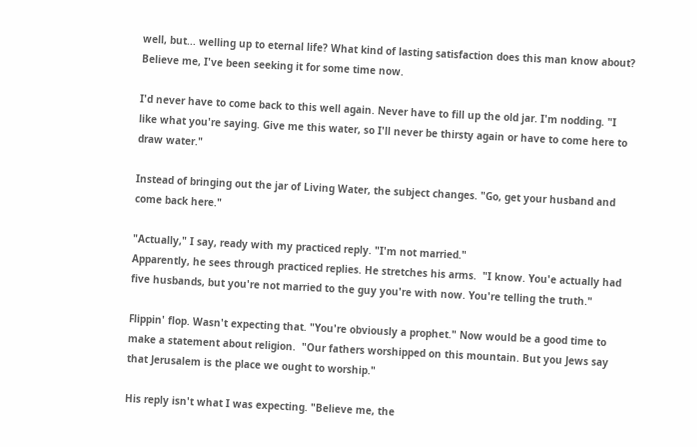well, but... welling up to eternal life? What kind of lasting satisfaction does this man know about? Believe me, I've been seeking it for some time now.

I'd never have to come back to this well again. Never have to fill up the old jar. I'm nodding. "I like what you're saying. Give me this water, so I'll never be thirsty again or have to come here to draw water."

Instead of bringing out the jar of Living Water, the subject changes. "Go, get your husband and come back here."

"Actually," I say, ready with my practiced reply. "I'm not married."
Apparently, he sees through practiced replies. He stretches his arms.  "I know. You'e actually had five husbands, but you're not married to the guy you're with now. You're telling the truth."

Flippin' flop. Wasn't expecting that. "You're obviously a prophet." Now would be a good time to make a statement about religion.  "Our fathers worshipped on this mountain. But you Jews say that Jerusalem is the place we ought to worship."

His reply isn't what I was expecting. "Believe me, the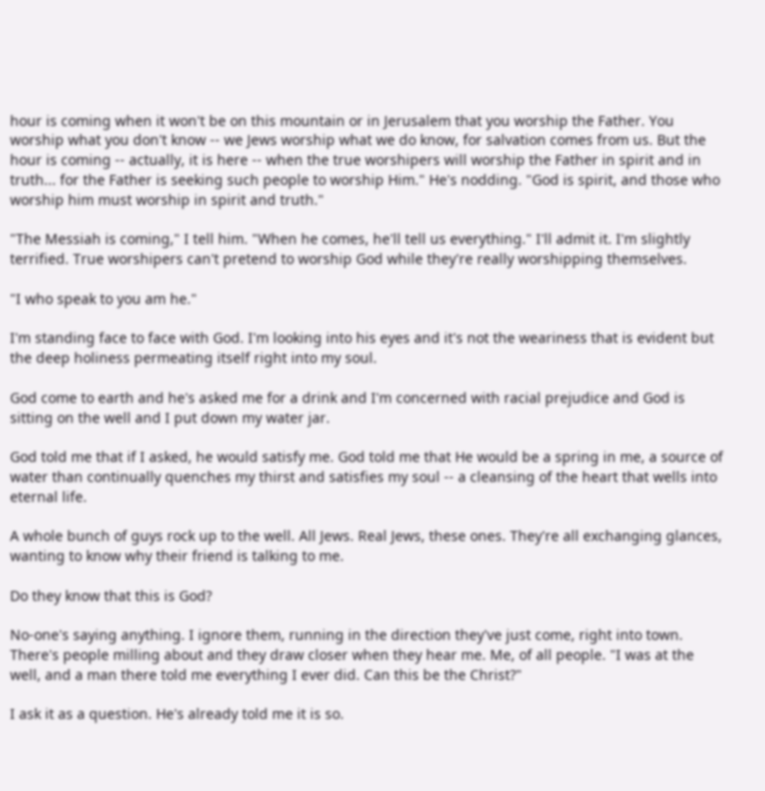hour is coming when it won't be on this mountain or in Jerusalem that you worship the Father. You worship what you don't know -- we Jews worship what we do know, for salvation comes from us. But the hour is coming -- actually, it is here -- when the true worshipers will worship the Father in spirit and in truth... for the Father is seeking such people to worship Him." He's nodding. "God is spirit, and those who worship him must worship in spirit and truth."

"The Messiah is coming," I tell him. "When he comes, he'll tell us everything." I'll admit it. I'm slightly terrified. True worshipers can't pretend to worship God while they're really worshipping themselves.

"I who speak to you am he."

I'm standing face to face with God. I'm looking into his eyes and it's not the weariness that is evident but the deep holiness permeating itself right into my soul.

God come to earth and he's asked me for a drink and I'm concerned with racial prejudice and God is sitting on the well and I put down my water jar.

God told me that if I asked, he would satisfy me. God told me that He would be a spring in me, a source of water than continually quenches my thirst and satisfies my soul -- a cleansing of the heart that wells into eternal life.

A whole bunch of guys rock up to the well. All Jews. Real Jews, these ones. They're all exchanging glances, wanting to know why their friend is talking to me.

Do they know that this is God?

No-one's saying anything. I ignore them, running in the direction they've just come, right into town. There's people milling about and they draw closer when they hear me. Me, of all people. "I was at the well, and a man there told me everything I ever did. Can this be the Christ?"

I ask it as a question. He's already told me it is so.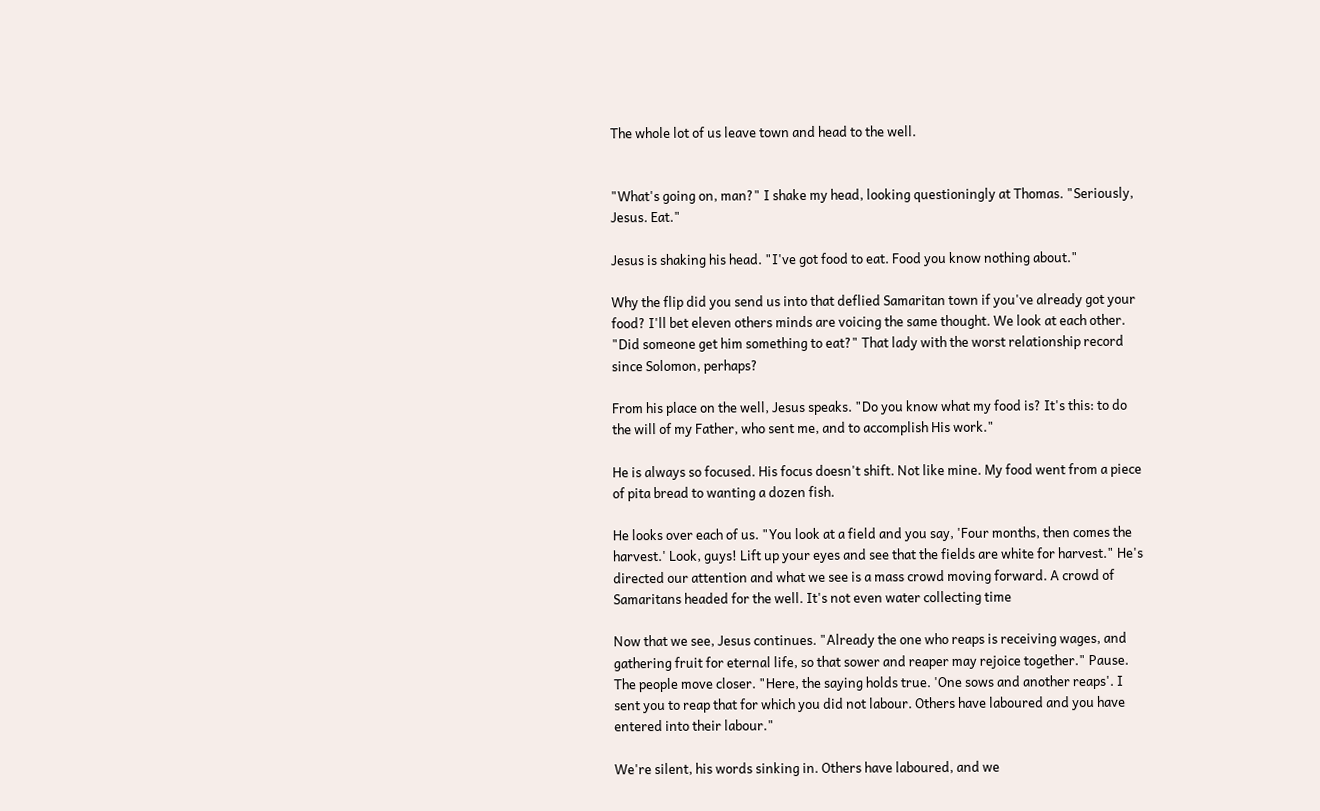The whole lot of us leave town and head to the well.


"What's going on, man?" I shake my head, looking questioningly at Thomas. "Seriously, Jesus. Eat."

Jesus is shaking his head. "I've got food to eat. Food you know nothing about."

Why the flip did you send us into that deflied Samaritan town if you've already got your food? I'll bet eleven others minds are voicing the same thought. We look at each other. "Did someone get him something to eat?" That lady with the worst relationship record since Solomon, perhaps?

From his place on the well, Jesus speaks. "Do you know what my food is? It's this: to do the will of my Father, who sent me, and to accomplish His work."

He is always so focused. His focus doesn't shift. Not like mine. My food went from a piece of pita bread to wanting a dozen fish.

He looks over each of us. "You look at a field and you say, 'Four months, then comes the harvest.' Look, guys! Lift up your eyes and see that the fields are white for harvest." He's directed our attention and what we see is a mass crowd moving forward. A crowd of Samaritans headed for the well. It's not even water collecting time

Now that we see, Jesus continues. "Already the one who reaps is receiving wages, and gathering fruit for eternal life, so that sower and reaper may rejoice together." Pause. The people move closer. "Here, the saying holds true. 'One sows and another reaps'. I sent you to reap that for which you did not labour. Others have laboured and you have entered into their labour."

We're silent, his words sinking in. Others have laboured, and we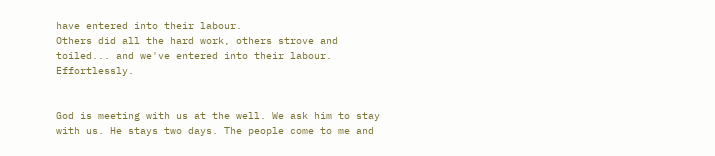have entered into their labour.
Others did all the hard work, others strove and toiled... and we've entered into their labour. Effortlessly.


God is meeting with us at the well. We ask him to stay with us. He stays two days. The people come to me and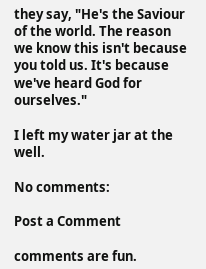they say, "He's the Saviour of the world. The reason we know this isn't because you told us. It's because we've heard God for ourselves."

I left my water jar at the well.

No comments:

Post a Comment

comments are fun.